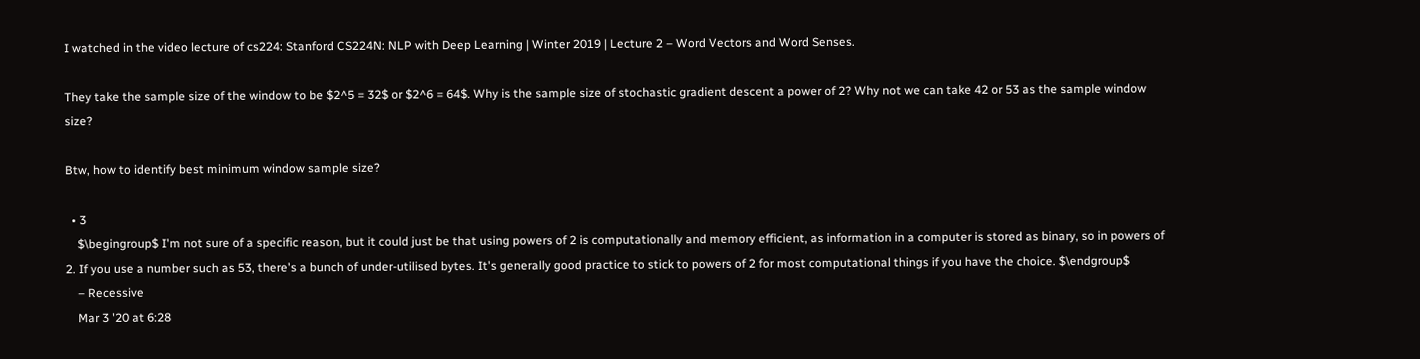I watched in the video lecture of cs224: Stanford CS224N: NLP with Deep Learning | Winter 2019 | Lecture 2 – Word Vectors and Word Senses.

They take the sample size of the window to be $2^5 = 32$ or $2^6 = 64$. Why is the sample size of stochastic gradient descent a power of 2? Why not we can take 42 or 53 as the sample window size?

Btw, how to identify best minimum window sample size?

  • 3
    $\begingroup$ I'm not sure of a specific reason, but it could just be that using powers of 2 is computationally and memory efficient, as information in a computer is stored as binary, so in powers of 2. If you use a number such as 53, there's a bunch of under-utilised bytes. It's generally good practice to stick to powers of 2 for most computational things if you have the choice. $\endgroup$
    – Recessive
    Mar 3 '20 at 6:28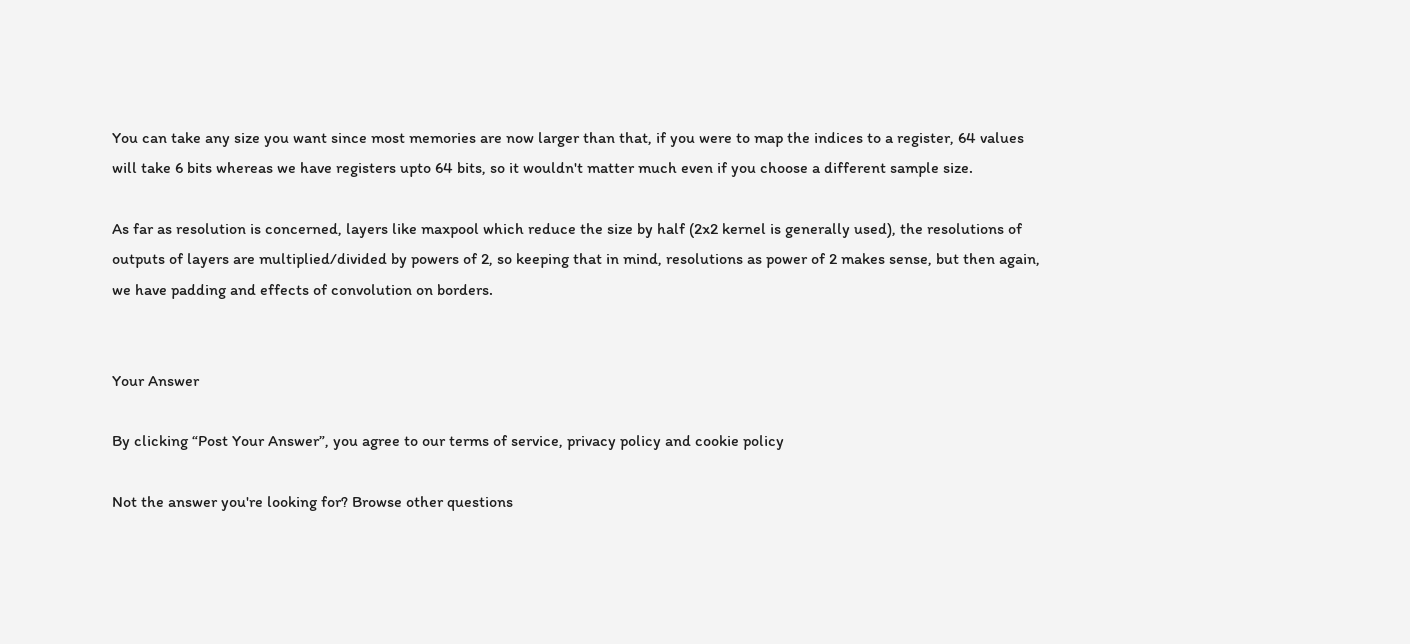You can take any size you want since most memories are now larger than that, if you were to map the indices to a register, 64 values will take 6 bits whereas we have registers upto 64 bits, so it wouldn't matter much even if you choose a different sample size.

As far as resolution is concerned, layers like maxpool which reduce the size by half (2x2 kernel is generally used), the resolutions of outputs of layers are multiplied/divided by powers of 2, so keeping that in mind, resolutions as power of 2 makes sense, but then again, we have padding and effects of convolution on borders.


Your Answer

By clicking “Post Your Answer”, you agree to our terms of service, privacy policy and cookie policy

Not the answer you're looking for? Browse other questions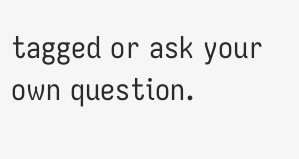tagged or ask your own question.